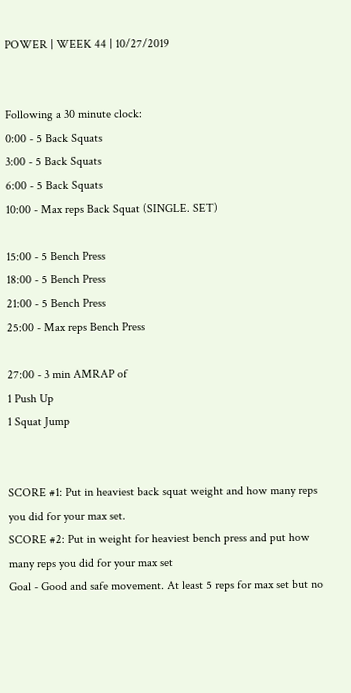POWER | WEEK 44 | 10/27/2019


Following a 30 minute clock:
0:00 - 5 Back Squats
3:00 - 5 Back Squats
6:00 - 5 Back Squats
10:00 - Max reps Back Squat (SINGLE. SET)

15:00 - 5 Bench Press
18:00 - 5 Bench Press
21:00 - 5 Bench Press
25:00 - Max reps Bench Press

27:00 - 3 min AMRAP of
1 Push Up
1 Squat Jump


SCORE #1: Put in heaviest back squat weight and how many reps you did for your max set.
SCORE #2: Put in weight for heaviest bench press and put how many reps you did for your max set
Goal - Good and safe movement. At least 5 reps for max set but no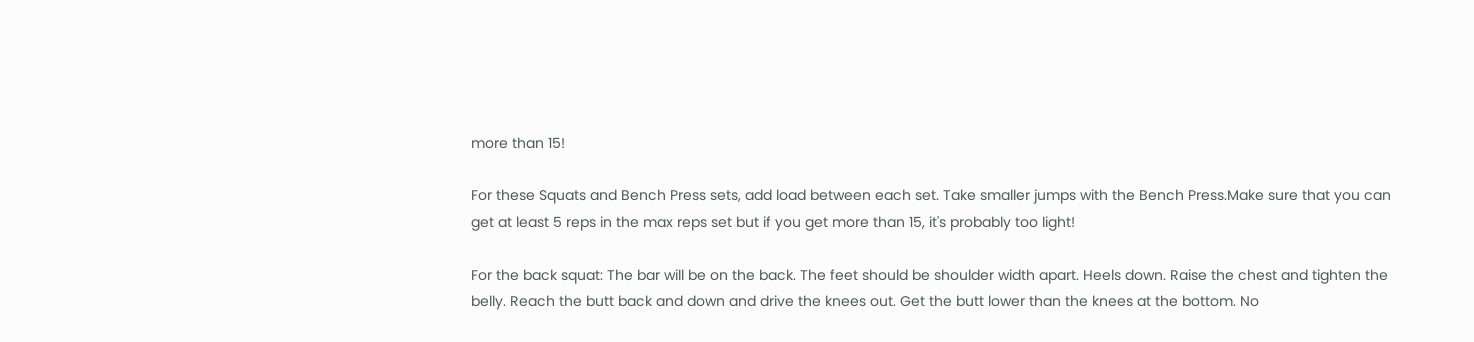more than 15!

For these Squats and Bench Press sets, add load between each set. Take smaller jumps with the Bench Press.Make sure that you can get at least 5 reps in the max reps set but if you get more than 15, it's probably too light!

For the back squat: The bar will be on the back. The feet should be shoulder width apart. Heels down. Raise the chest and tighten the belly. Reach the butt back and down and drive the knees out. Get the butt lower than the knees at the bottom. No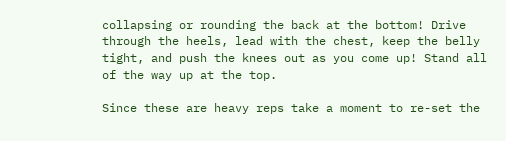collapsing or rounding the back at the bottom! Drive through the heels, lead with the chest, keep the belly tight, and push the knees out as you come up! Stand all of the way up at the top.

Since these are heavy reps take a moment to re-set the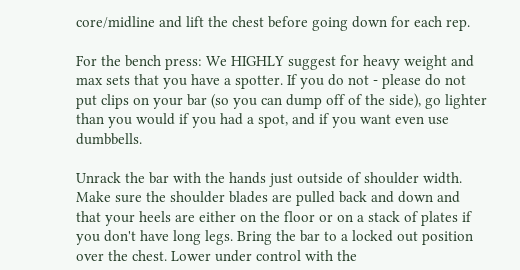core/midline and lift the chest before going down for each rep.

For the bench press: We HIGHLY suggest for heavy weight and max sets that you have a spotter. If you do not - please do not put clips on your bar (so you can dump off of the side), go lighter than you would if you had a spot, and if you want even use dumbbells.

Unrack the bar with the hands just outside of shoulder width. Make sure the shoulder blades are pulled back and down and that your heels are either on the floor or on a stack of plates if you don't have long legs. Bring the bar to a locked out position over the chest. Lower under control with the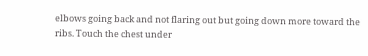elbows going back and not flaring out but going down more toward the ribs. Touch the chest under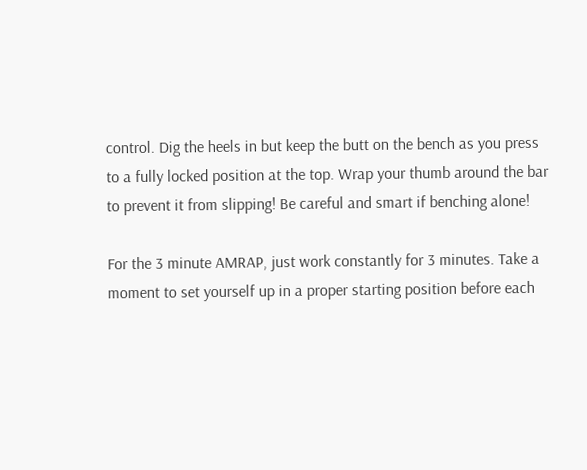control. Dig the heels in but keep the butt on the bench as you press to a fully locked position at the top. Wrap your thumb around the bar to prevent it from slipping! Be careful and smart if benching alone!

For the 3 minute AMRAP, just work constantly for 3 minutes. Take a moment to set yourself up in a proper starting position before each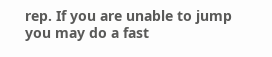rep. If you are unable to jump you may do a fast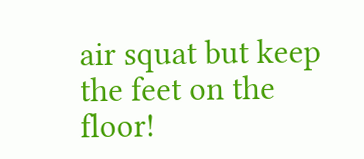air squat but keep the feet on the floor!